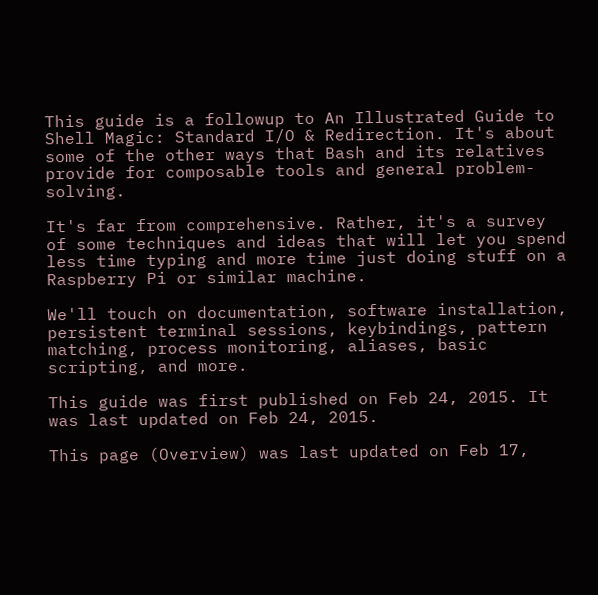This guide is a followup to An Illustrated Guide to Shell Magic: Standard I/O & Redirection. It's about some of the other ways that Bash and its relatives provide for composable tools and general problem-solving.

It's far from comprehensive. Rather, it's a survey of some techniques and ideas that will let you spend less time typing and more time just doing stuff on a Raspberry Pi or similar machine.

We'll touch on documentation, software installation, persistent terminal sessions, keybindings, pattern matching, process monitoring, aliases, basic scripting, and more.

This guide was first published on Feb 24, 2015. It was last updated on Feb 24, 2015.

This page (Overview) was last updated on Feb 17,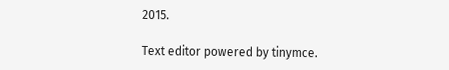2015.

Text editor powered by tinymce.